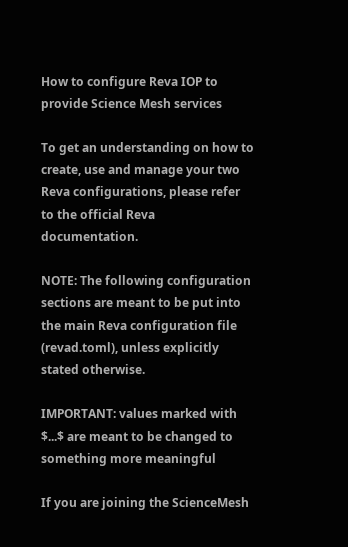How to configure Reva IOP to provide Science Mesh services

To get an understanding on how to create, use and manage your two Reva configurations, please refer to the official Reva documentation.

NOTE: The following configuration sections are meant to be put into the main Reva configuration file (revad.toml), unless explicitly stated otherwise.

IMPORTANT: values marked with $...$ are meant to be changed to something more meaningful

If you are joining the ScienceMesh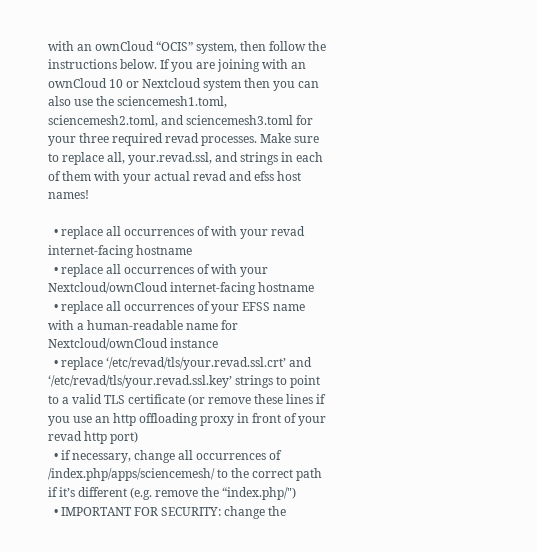with an ownCloud “OCIS” system, then follow the instructions below. If you are joining with an ownCloud 10 or Nextcloud system then you can also use the sciencemesh1.toml, sciencemesh2.toml, and sciencemesh3.toml for your three required revad processes. Make sure to replace all, your.revad.ssl, and strings in each of them with your actual revad and efss host names!

  • replace all occurrences of with your revad internet-facing hostname
  • replace all occurrences of with your Nextcloud/ownCloud internet-facing hostname
  • replace all occurrences of your EFSS name with a human-readable name for Nextcloud/ownCloud instance
  • replace ‘/etc/revad/tls/your.revad.ssl.crt’ and ‘/etc/revad/tls/your.revad.ssl.key’ strings to point to a valid TLS certificate (or remove these lines if you use an http offloading proxy in front of your revad http port)
  • if necessary, change all occurrences of /index.php/apps/sciencemesh/ to the correct path if it’s different (e.g. remove the “index.php/")
  • IMPORTANT FOR SECURITY: change the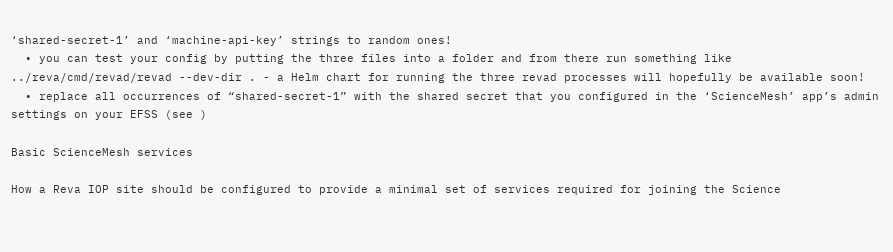‘shared-secret-1’ and ‘machine-api-key’ strings to random ones!
  • you can test your config by putting the three files into a folder and from there run something like ../reva/cmd/revad/revad --dev-dir . - a Helm chart for running the three revad processes will hopefully be available soon!
  • replace all occurrences of “shared-secret-1” with the shared secret that you configured in the ‘ScienceMesh’ app’s admin settings on your EFSS (see )

Basic ScienceMesh services

How a Reva IOP site should be configured to provide a minimal set of services required for joining the Science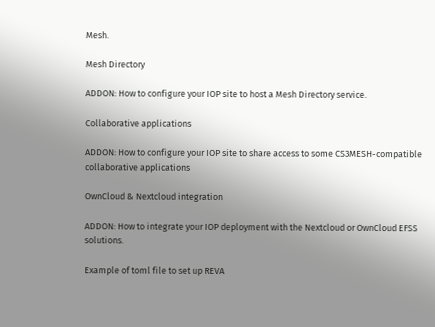Mesh.

Mesh Directory

ADDON: How to configure your IOP site to host a Mesh Directory service.

Collaborative applications

ADDON: How to configure your IOP site to share access to some CS3MESH-compatible collaborative applications

OwnCloud & Nextcloud integration

ADDON: How to integrate your IOP deployment with the Nextcloud or OwnCloud EFSS solutions.

Example of toml file to set up REVA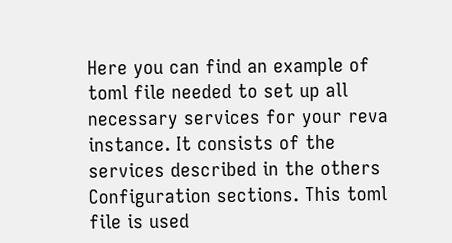Here you can find an example of toml file needed to set up all necessary services for your reva instance. It consists of the services described in the others Configuration sections. This toml file is used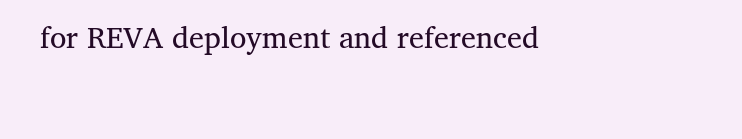for REVA deployment and referenced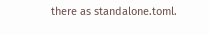there as standalone.toml.